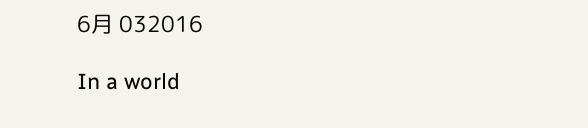6月 032016

In a world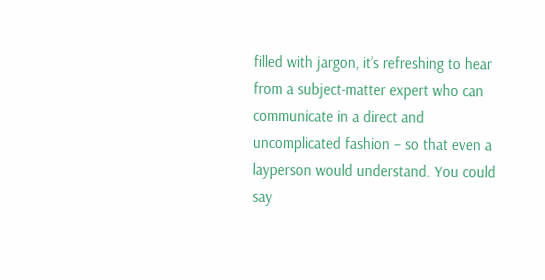filled with jargon, it’s refreshing to hear from a subject-matter expert who can communicate in a direct and uncomplicated fashion – so that even a layperson would understand. You could say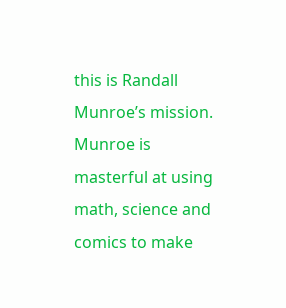this is Randall Munroe’s mission. Munroe is masterful at using math, science and comics to make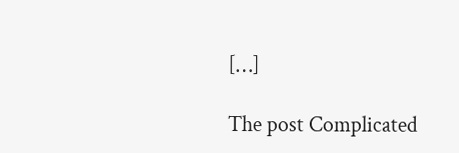[…]

The post Complicated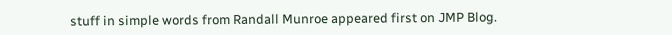stuff in simple words from Randall Munroe appeared first on JMP Blog.